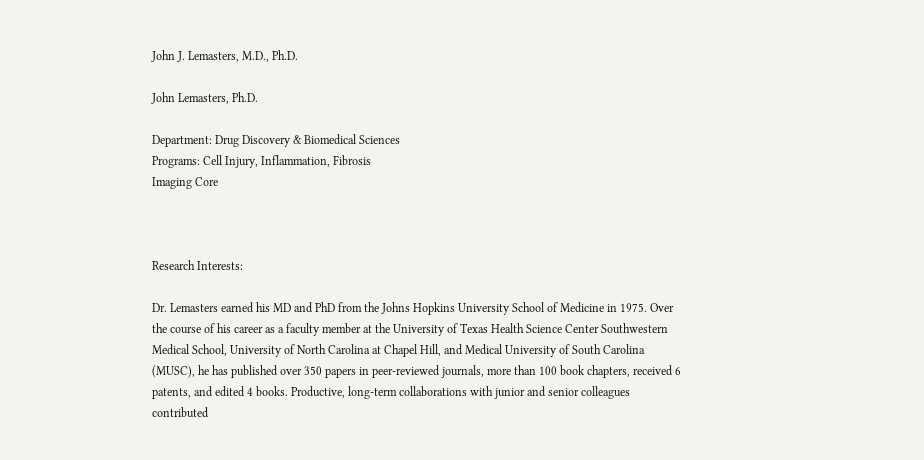John J. Lemasters, M.D., Ph.D.

John Lemasters, Ph.D.

Department: Drug Discovery & Biomedical Sciences
Programs: Cell Injury, Inflammation, Fibrosis
Imaging Core



Research Interests:

Dr. Lemasters earned his MD and PhD from the Johns Hopkins University School of Medicine in 1975. Over the course of his career as a faculty member at the University of Texas Health Science Center Southwestern Medical School, University of North Carolina at Chapel Hill, and Medical University of South Carolina (MUSC), he has published over 350 papers in peer-reviewed journals, more than 100 book chapters, received 6 patents, and edited 4 books. Productive, long-term collaborations with junior and senior colleagues contributed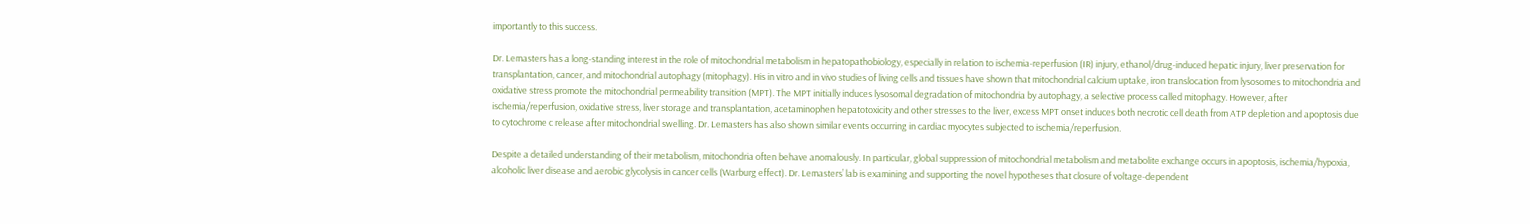importantly to this success.

Dr. Lemasters has a long-standing interest in the role of mitochondrial metabolism in hepatopathobiology, especially in relation to ischemia-reperfusion (IR) injury, ethanol/drug-induced hepatic injury, liver preservation for transplantation, cancer, and mitochondrial autophagy (mitophagy). His in vitro and in vivo studies of living cells and tissues have shown that mitochondrial calcium uptake, iron translocation from lysosomes to mitochondria and oxidative stress promote the mitochondrial permeability transition (MPT). The MPT initially induces lysosomal degradation of mitochondria by autophagy, a selective process called mitophagy. However, after ischemia/reperfusion, oxidative stress, liver storage and transplantation, acetaminophen hepatotoxicity and other stresses to the liver, excess MPT onset induces both necrotic cell death from ATP depletion and apoptosis due to cytochrome c release after mitochondrial swelling. Dr. Lemasters has also shown similar events occurring in cardiac myocytes subjected to ischemia/reperfusion.

Despite a detailed understanding of their metabolism, mitochondria often behave anomalously. In particular, global suppression of mitochondrial metabolism and metabolite exchange occurs in apoptosis, ischemia/hypoxia, alcoholic liver disease and aerobic glycolysis in cancer cells (Warburg effect). Dr. Lemasters’ lab is examining and supporting the novel hypotheses that closure of voltage-dependent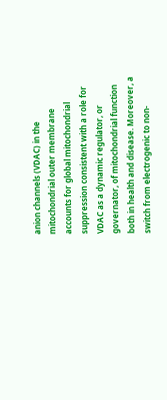anion channels (VDAC) in the mitochondrial outer membrane accounts for global mitochondrial suppression consistent with a role for VDAC as a dynamic regulator, or governator, of mitochondrial function both in health and disease. Moreover, a switch from electrogenic to non-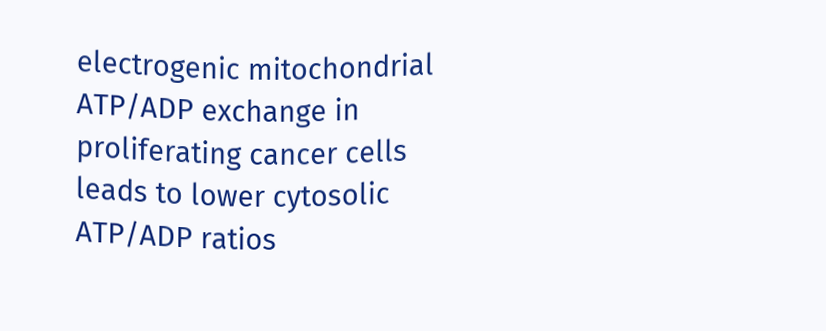electrogenic mitochondrial ATP/ADP exchange in proliferating cancer cells leads to lower cytosolic ATP/ADP ratios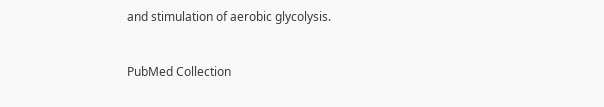and stimulation of aerobic glycolysis.


PubMed Collection